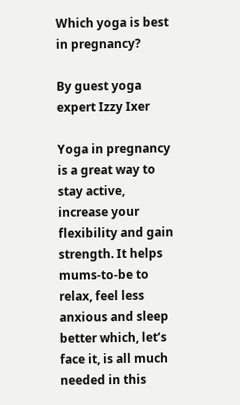Which yoga is best in pregnancy?

By guest yoga expert Izzy Ixer

Yoga in pregnancy is a great way to stay active, increase your flexibility and gain strength. It helps mums-to-be to relax, feel less anxious and sleep better which, let’s face it, is all much needed in this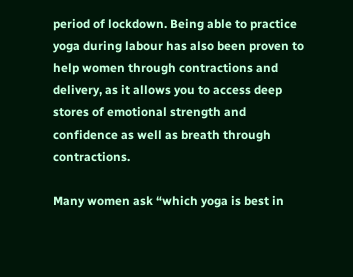period of lockdown. Being able to practice yoga during labour has also been proven to help women through contractions and delivery, as it allows you to access deep stores of emotional strength and confidence as well as breath through contractions.

Many women ask “which yoga is best in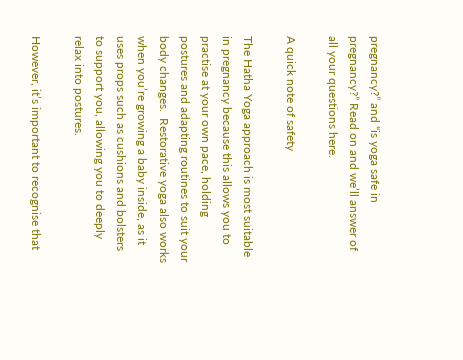pregnancy?” and “is yoga safe in pregnancy?” Read on and we’ll answer of all your questions here.

A quick note of safety

The Hatha Yoga approach is most suitable in pregnancy because this allows you to practise at your own pace, holding postures and adapting routines to suit your body changes.  Restorative yoga also works when you’re growing a baby inside, as it uses props such as cushions and bolsters to support you, allowing you to deeply relax into postures.

However, it’s important to recognise that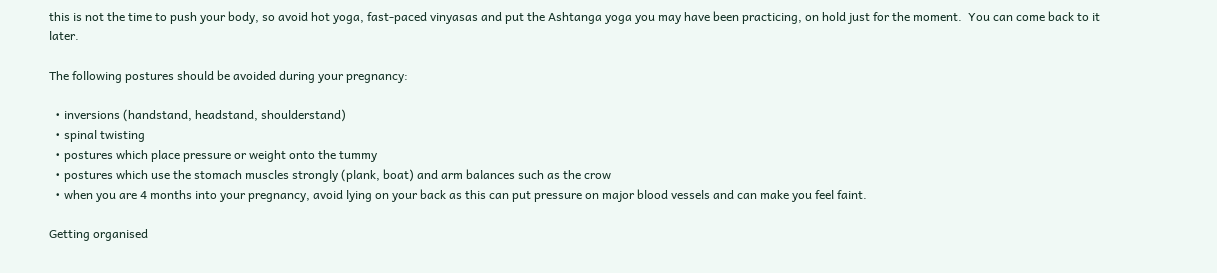this is not the time to push your body, so avoid hot yoga, fast-paced vinyasas and put the Ashtanga yoga you may have been practicing, on hold just for the moment.  You can come back to it later.

The following postures should be avoided during your pregnancy:

  • inversions (handstand, headstand, shoulderstand)
  • spinal twisting
  • postures which place pressure or weight onto the tummy
  • postures which use the stomach muscles strongly (plank, boat) and arm balances such as the crow
  • when you are 4 months into your pregnancy, avoid lying on your back as this can put pressure on major blood vessels and can make you feel faint.

Getting organised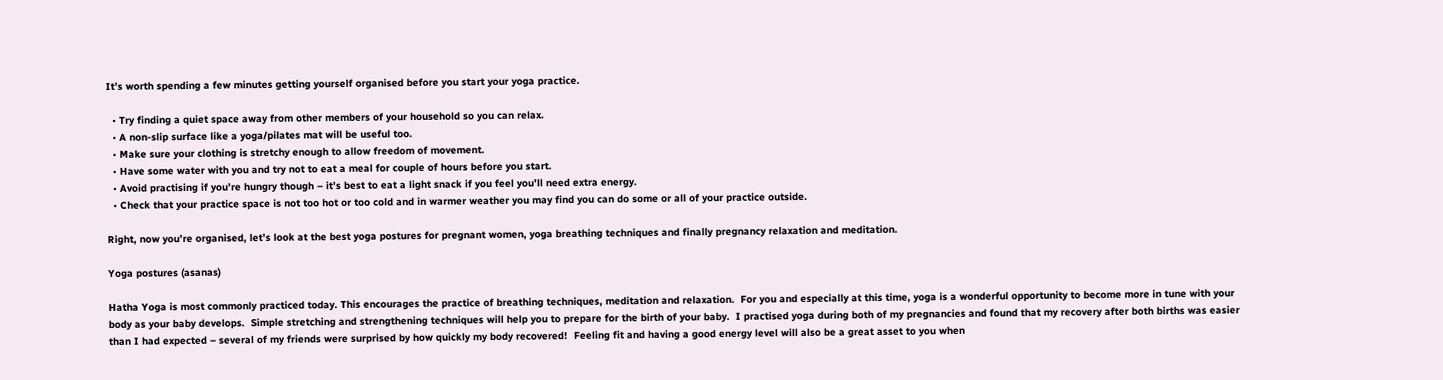It’s worth spending a few minutes getting yourself organised before you start your yoga practice.

  • Try finding a quiet space away from other members of your household so you can relax.
  • A non-slip surface like a yoga/pilates mat will be useful too.
  • Make sure your clothing is stretchy enough to allow freedom of movement.
  • Have some water with you and try not to eat a meal for couple of hours before you start.
  • Avoid practising if you’re hungry though – it’s best to eat a light snack if you feel you’ll need extra energy.
  • Check that your practice space is not too hot or too cold and in warmer weather you may find you can do some or all of your practice outside.

Right, now you’re organised, let’s look at the best yoga postures for pregnant women, yoga breathing techniques and finally pregnancy relaxation and meditation.

Yoga postures (asanas)

Hatha Yoga is most commonly practiced today. This encourages the practice of breathing techniques, meditation and relaxation.  For you and especially at this time, yoga is a wonderful opportunity to become more in tune with your body as your baby develops.  Simple stretching and strengthening techniques will help you to prepare for the birth of your baby.  I practised yoga during both of my pregnancies and found that my recovery after both births was easier than I had expected – several of my friends were surprised by how quickly my body recovered!  Feeling fit and having a good energy level will also be a great asset to you when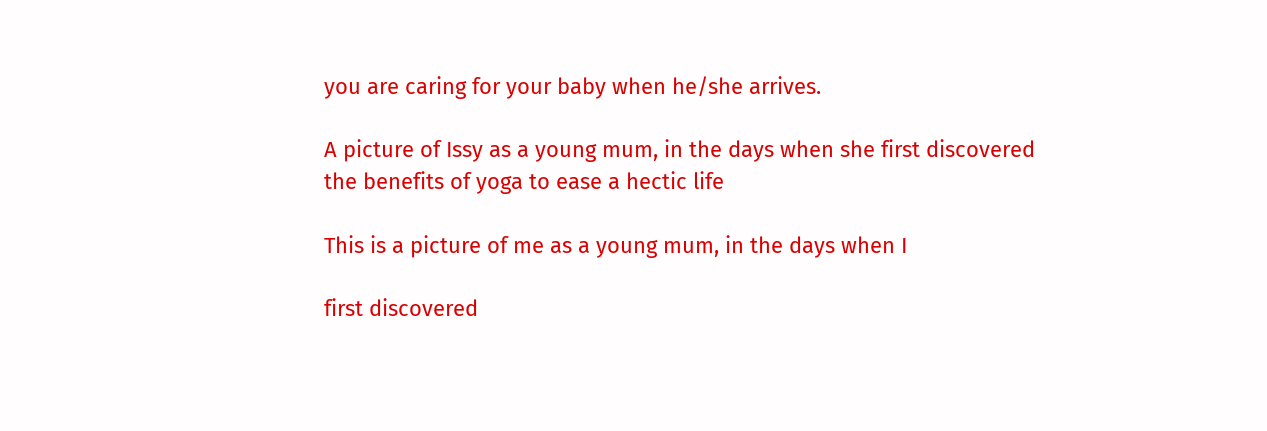you are caring for your baby when he/she arrives.

A picture of Issy as a young mum, in the days when she first discovered the benefits of yoga to ease a hectic life

This is a picture of me as a young mum, in the days when I

first discovered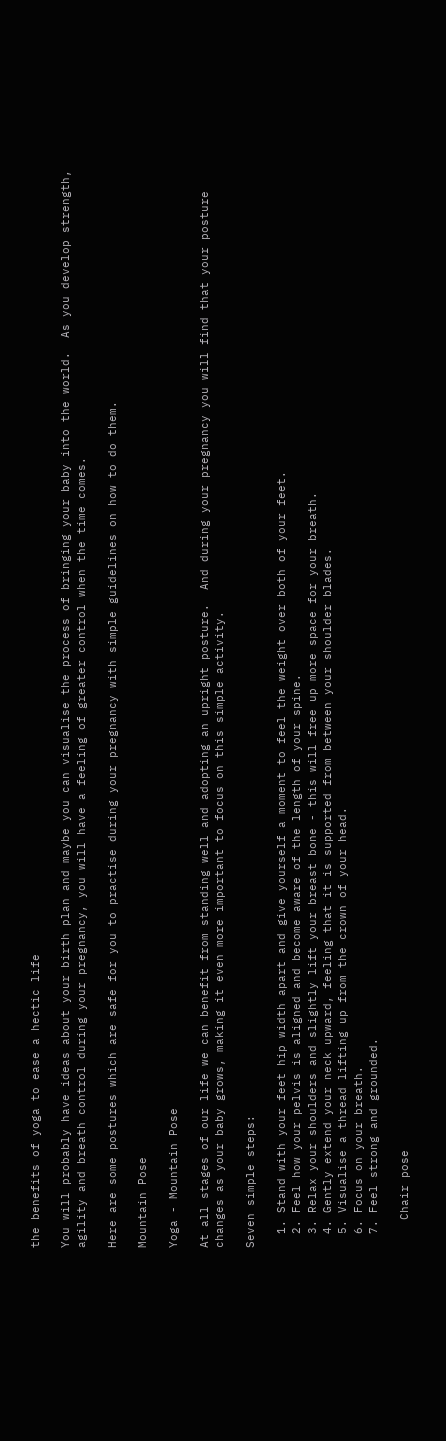the benefits of yoga to ease a hectic life

You will probably have ideas about your birth plan and maybe you can visualise the process of bringing your baby into the world.  As you develop strength, agility and breath control during your pregnancy, you will have a feeling of greater control when the time comes.

Here are some postures which are safe for you to practise during your pregnancy with simple guidelines on how to do them.

Mountain Pose

Yoga - Mountain Pose

At all stages of our life we can benefit from standing well and adopting an upright posture.  And during your pregnancy you will find that your posture changes as your baby grows, making it even more important to focus on this simple activity.

Seven simple steps:

  1. Stand with your feet hip width apart and give yourself a moment to feel the weight over both of your feet.
  2. Feel how your pelvis is aligned and become aware of the length of your spine.
  3. Relax your shoulders and slightly lift your breast bone - this will free up more space for your breath.
  4. Gently extend your neck upward, feeling that it is supported from between your shoulder blades.
  5. Visualise a thread lifting up from the crown of your head.
  6. Focus on your breath.
  7. Feel strong and grounded.

    Chair pose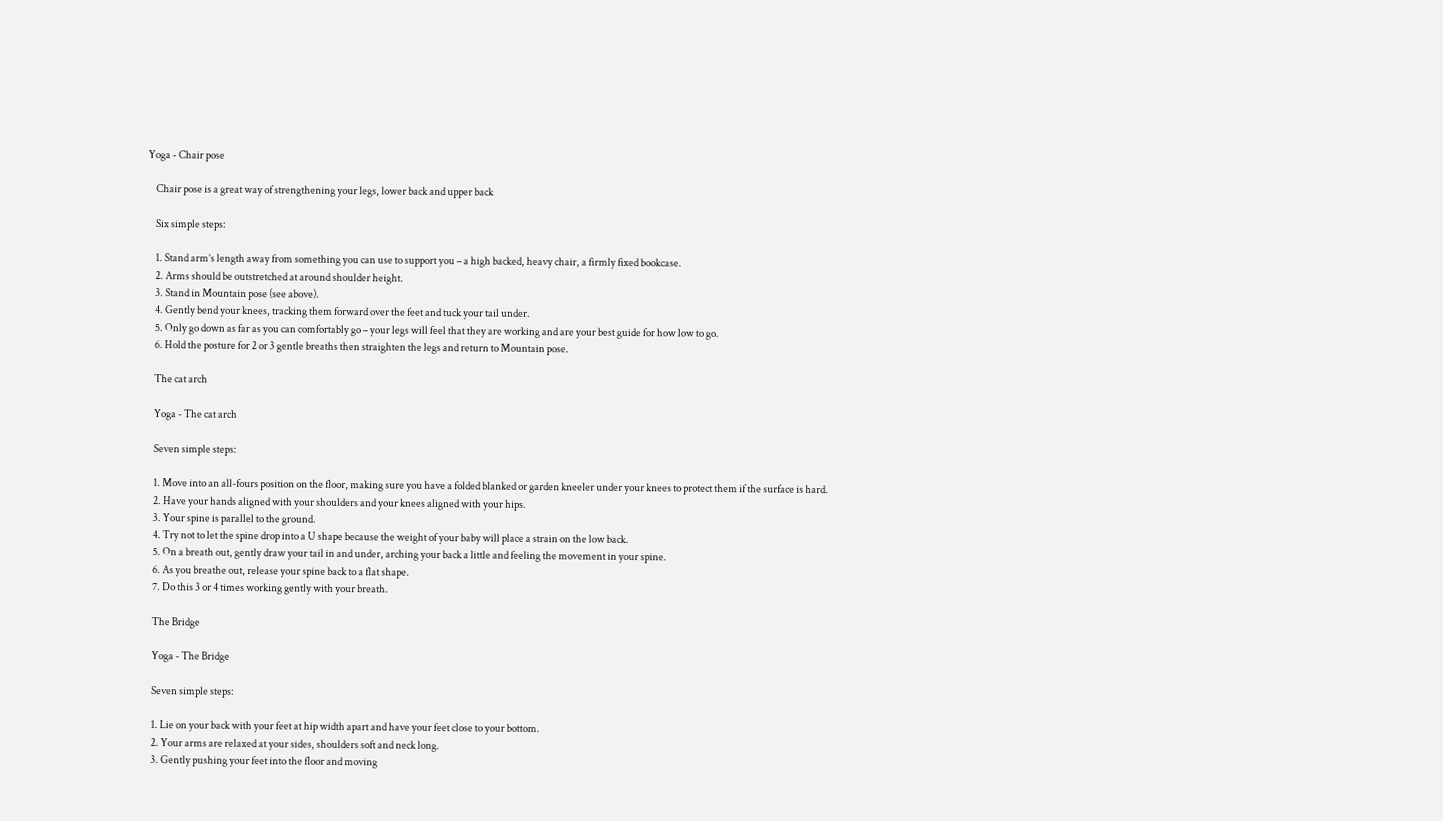Yoga - Chair pose

    Chair pose is a great way of strengthening your legs, lower back and upper back

    Six simple steps:

    1. Stand arm’s length away from something you can use to support you – a high backed, heavy chair, a firmly fixed bookcase.
    2. Arms should be outstretched at around shoulder height.
    3. Stand in Mountain pose (see above).
    4. Gently bend your knees, tracking them forward over the feet and tuck your tail under.
    5. Only go down as far as you can comfortably go – your legs will feel that they are working and are your best guide for how low to go.
    6. Hold the posture for 2 or 3 gentle breaths then straighten the legs and return to Mountain pose.

    The cat arch

    Yoga - The cat arch

    Seven simple steps:

    1. Move into an all-fours position on the floor, making sure you have a folded blanked or garden kneeler under your knees to protect them if the surface is hard.
    2. Have your hands aligned with your shoulders and your knees aligned with your hips.
    3. Your spine is parallel to the ground.
    4. Try not to let the spine drop into a U shape because the weight of your baby will place a strain on the low back.
    5. On a breath out, gently draw your tail in and under, arching your back a little and feeling the movement in your spine.
    6. As you breathe out, release your spine back to a flat shape.
    7. Do this 3 or 4 times working gently with your breath.

    The Bridge

    Yoga - The Bridge

    Seven simple steps:

    1. Lie on your back with your feet at hip width apart and have your feet close to your bottom.
    2. Your arms are relaxed at your sides, shoulders soft and neck long.
    3. Gently pushing your feet into the floor and moving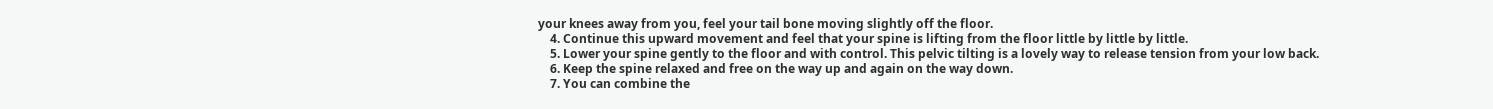your knees away from you, feel your tail bone moving slightly off the floor.
    4. Continue this upward movement and feel that your spine is lifting from the floor little by little by little.
    5. Lower your spine gently to the floor and with control. This pelvic tilting is a lovely way to release tension from your low back.
    6. Keep the spine relaxed and free on the way up and again on the way down.
    7. You can combine the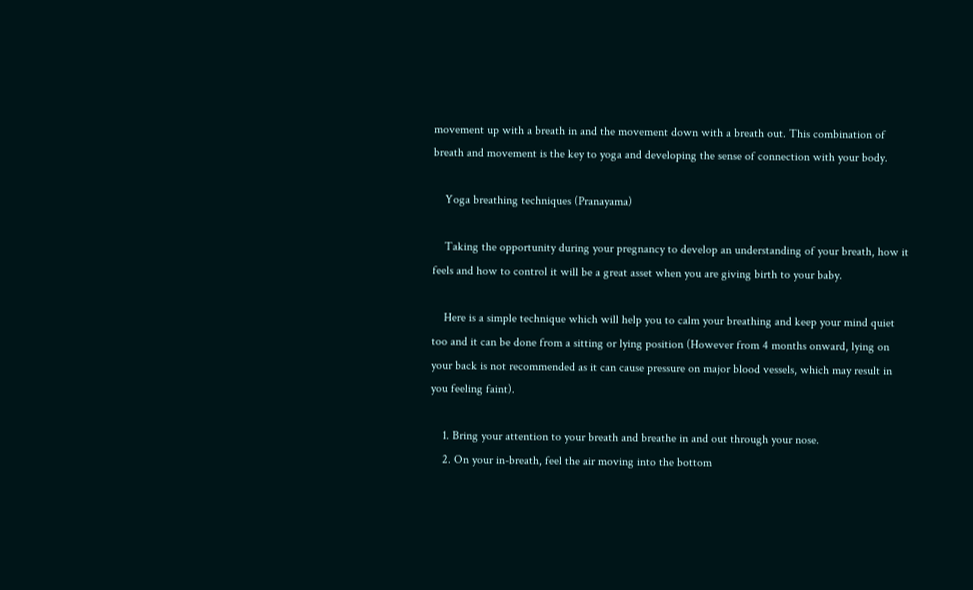movement up with a breath in and the movement down with a breath out. This combination of breath and movement is the key to yoga and developing the sense of connection with your body.

    Yoga breathing techniques (Pranayama)

    Taking the opportunity during your pregnancy to develop an understanding of your breath, how it feels and how to control it will be a great asset when you are giving birth to your baby.

    Here is a simple technique which will help you to calm your breathing and keep your mind quiet too and it can be done from a sitting or lying position (However from 4 months onward, lying on your back is not recommended as it can cause pressure on major blood vessels, which may result in you feeling faint).

    1. Bring your attention to your breath and breathe in and out through your nose.
    2. On your in-breath, feel the air moving into the bottom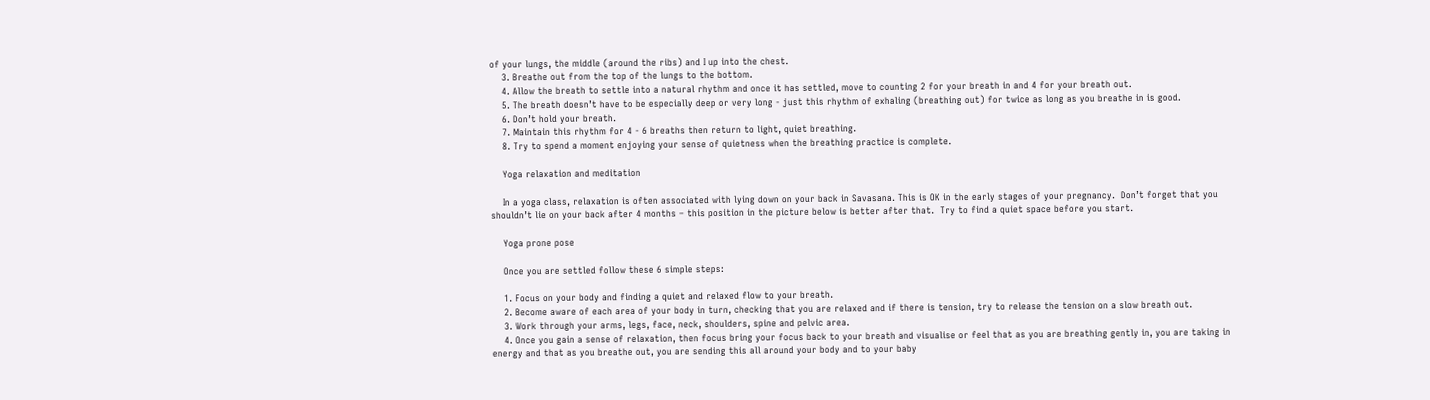of your lungs, the middle (around the ribs) and I up into the chest.
    3. Breathe out from the top of the lungs to the bottom.
    4. Allow the breath to settle into a natural rhythm and once it has settled, move to counting 2 for your breath in and 4 for your breath out.
    5. The breath doesn’t have to be especially deep or very long - just this rhythm of exhaling (breathing out) for twice as long as you breathe in is good.
    6. Don’t hold your breath.
    7. Maintain this rhythm for 4 - 6 breaths then return to light, quiet breathing.
    8. Try to spend a moment enjoying your sense of quietness when the breathing practice is complete.

    Yoga relaxation and meditation

    In a yoga class, relaxation is often associated with lying down on your back in Savasana. This is OK in the early stages of your pregnancy.  Don’t forget that you shouldn’t lie on your back after 4 months – this position in the picture below is better after that.  Try to find a quiet space before you start.

    Yoga prone pose

    Once you are settled follow these 6 simple steps:

    1. Focus on your body and finding a quiet and relaxed flow to your breath.
    2. Become aware of each area of your body in turn, checking that you are relaxed and if there is tension, try to release the tension on a slow breath out.
    3. Work through your arms, legs, face, neck, shoulders, spine and pelvic area.
    4. Once you gain a sense of relaxation, then focus bring your focus back to your breath and visualise or feel that as you are breathing gently in, you are taking in energy and that as you breathe out, you are sending this all around your body and to your baby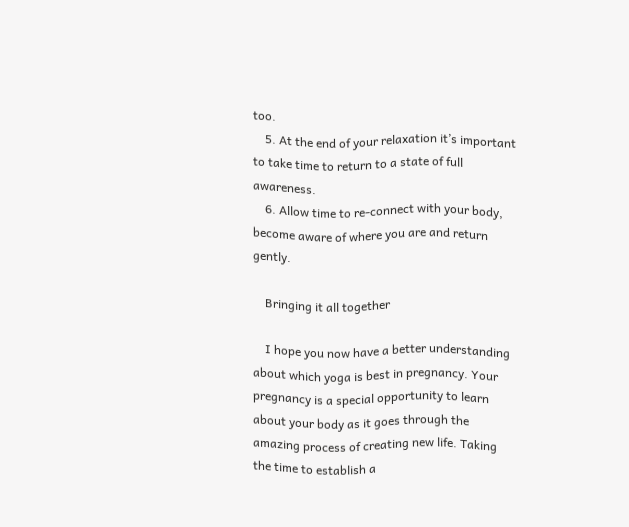too.
    5. At the end of your relaxation it’s important to take time to return to a state of full awareness.
    6. Allow time to re-connect with your body, become aware of where you are and return gently.

    Bringing it all together

    I hope you now have a better understanding about which yoga is best in pregnancy. Your pregnancy is a special opportunity to learn about your body as it goes through the amazing process of creating new life. Taking the time to establish a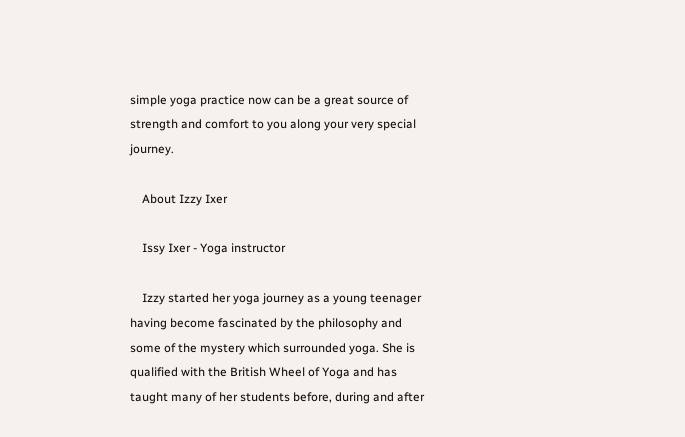simple yoga practice now can be a great source of strength and comfort to you along your very special journey.

    About Izzy Ixer

    Issy Ixer - Yoga instructor

    Izzy started her yoga journey as a young teenager having become fascinated by the philosophy and some of the mystery which surrounded yoga. She is qualified with the British Wheel of Yoga and has taught many of her students before, during and after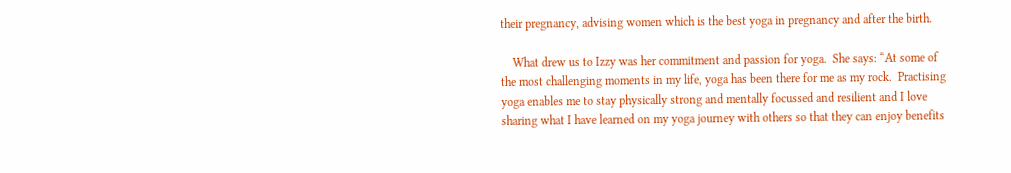their pregnancy, advising women which is the best yoga in pregnancy and after the birth.

    What drew us to Izzy was her commitment and passion for yoga.  She says: “At some of the most challenging moments in my life, yoga has been there for me as my rock.  Practising yoga enables me to stay physically strong and mentally focussed and resilient and I love sharing what I have learned on my yoga journey with others so that they can enjoy benefits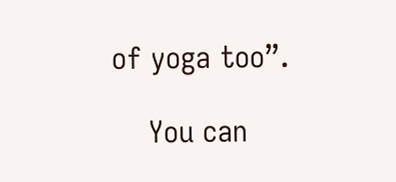of yoga too”.

    You can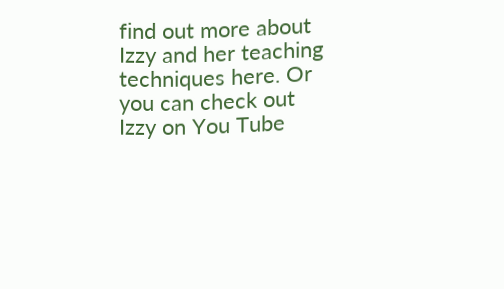find out more about Izzy and her teaching techniques here. Or you can check out Izzy on You Tube